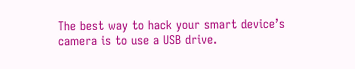The best way to hack your smart device’s camera is to use a USB drive.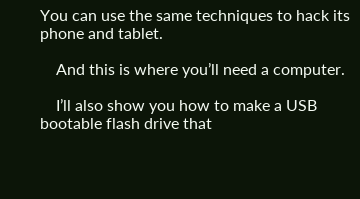You can use the same techniques to hack its phone and tablet.

    And this is where you’ll need a computer.

    I’ll also show you how to make a USB bootable flash drive that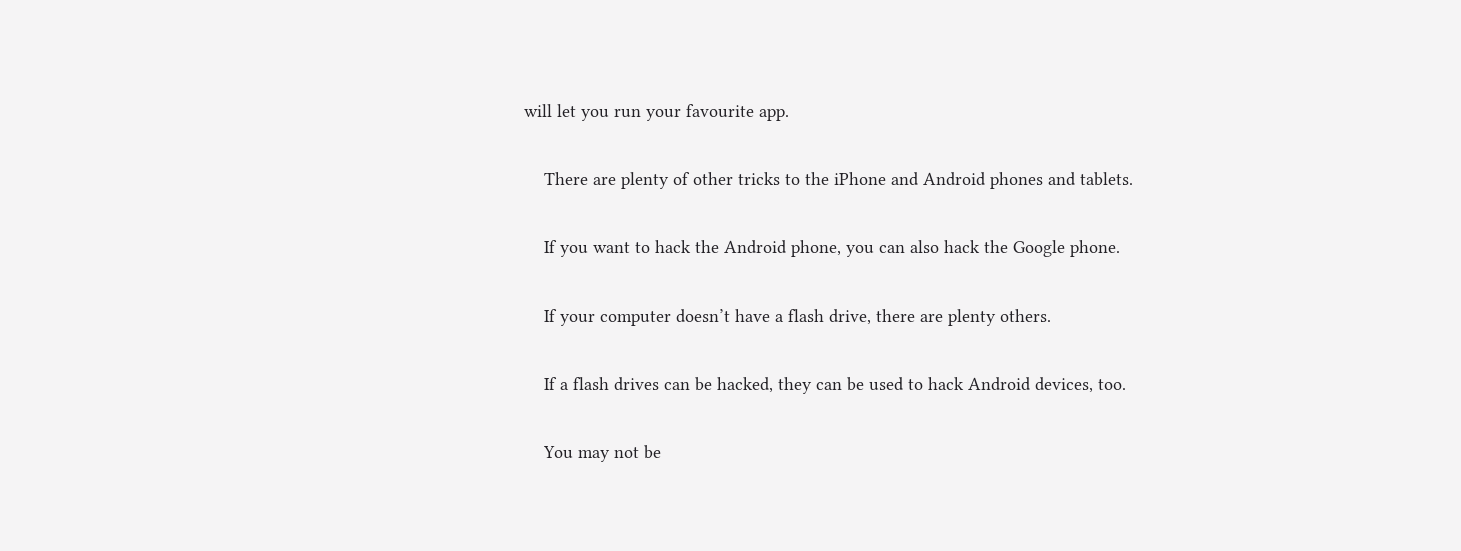will let you run your favourite app.

    There are plenty of other tricks to the iPhone and Android phones and tablets.

    If you want to hack the Android phone, you can also hack the Google phone.

    If your computer doesn’t have a flash drive, there are plenty others.

    If a flash drives can be hacked, they can be used to hack Android devices, too.

    You may not be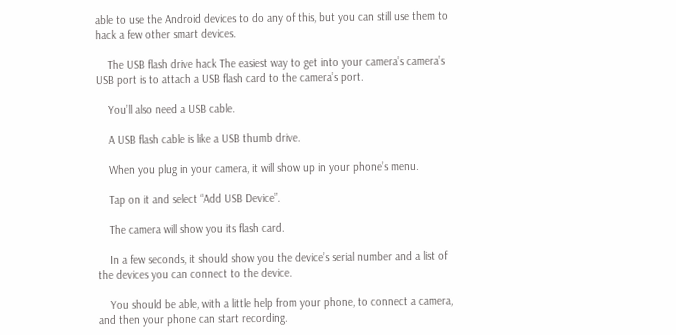able to use the Android devices to do any of this, but you can still use them to hack a few other smart devices.

    The USB flash drive hack The easiest way to get into your camera’s camera’s USB port is to attach a USB flash card to the camera’s port.

    You’ll also need a USB cable.

    A USB flash cable is like a USB thumb drive.

    When you plug in your camera, it will show up in your phone’s menu.

    Tap on it and select “Add USB Device”.

    The camera will show you its flash card.

    In a few seconds, it should show you the device’s serial number and a list of the devices you can connect to the device.

    You should be able, with a little help from your phone, to connect a camera, and then your phone can start recording.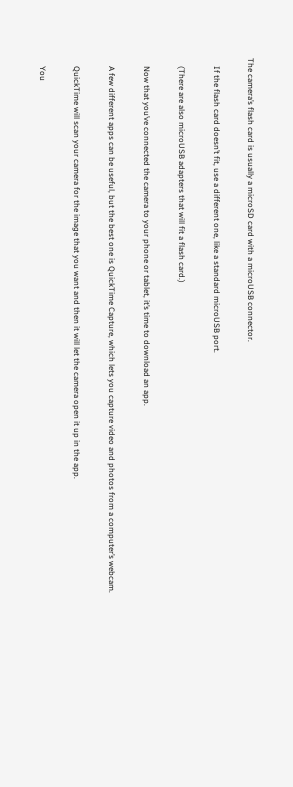The camera’s flash card is usually a microSD card with a microUSB connector.

    If the flash card doesn’t fit, use a different one, like a standard microUSB port.

    (There are also microUSB adapters that will fit a flash card.)

    Now that you’ve connected the camera to your phone or tablet, it’s time to download an app.

    A few different apps can be useful, but the best one is QuickTime Capture, which lets you capture video and photos from a computer’s webcam.

    QuickTime will scan your camera for the image that you want and then it will let the camera open it up in the app.

    You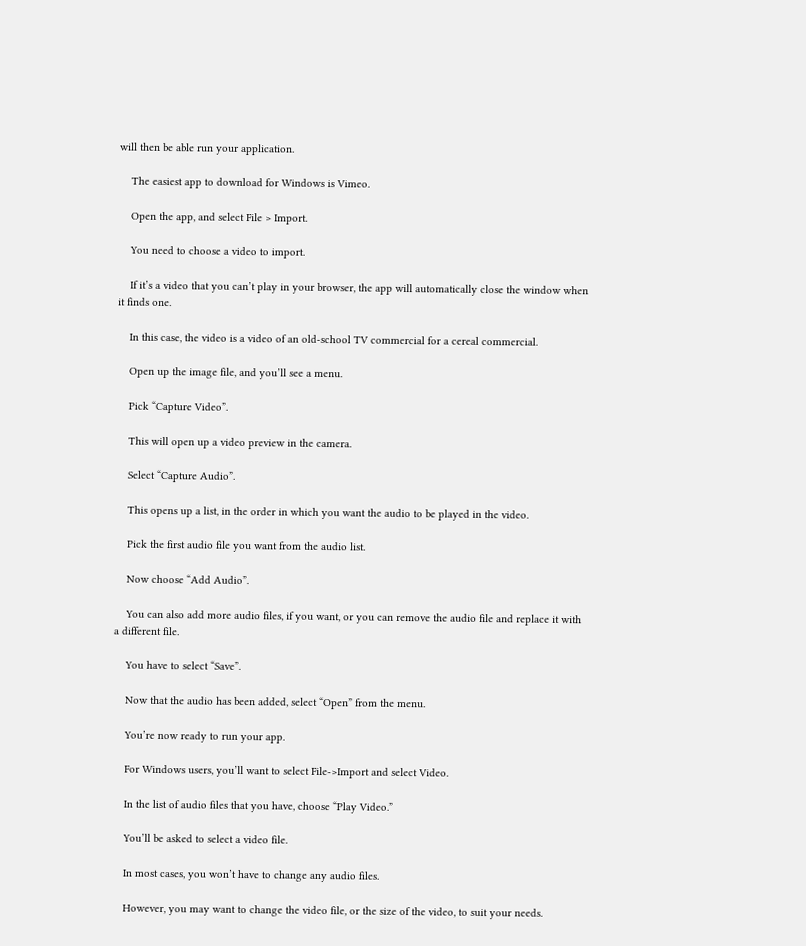will then be able run your application.

    The easiest app to download for Windows is Vimeo.

    Open the app, and select File > Import.

    You need to choose a video to import.

    If it’s a video that you can’t play in your browser, the app will automatically close the window when it finds one.

    In this case, the video is a video of an old-school TV commercial for a cereal commercial.

    Open up the image file, and you’ll see a menu.

    Pick “Capture Video”.

    This will open up a video preview in the camera.

    Select “Capture Audio”.

    This opens up a list, in the order in which you want the audio to be played in the video.

    Pick the first audio file you want from the audio list.

    Now choose “Add Audio”.

    You can also add more audio files, if you want, or you can remove the audio file and replace it with a different file.

    You have to select “Save”.

    Now that the audio has been added, select “Open” from the menu.

    You’re now ready to run your app.

    For Windows users, you’ll want to select File->Import and select Video.

    In the list of audio files that you have, choose “Play Video.”

    You’ll be asked to select a video file.

    In most cases, you won’t have to change any audio files.

    However, you may want to change the video file, or the size of the video, to suit your needs.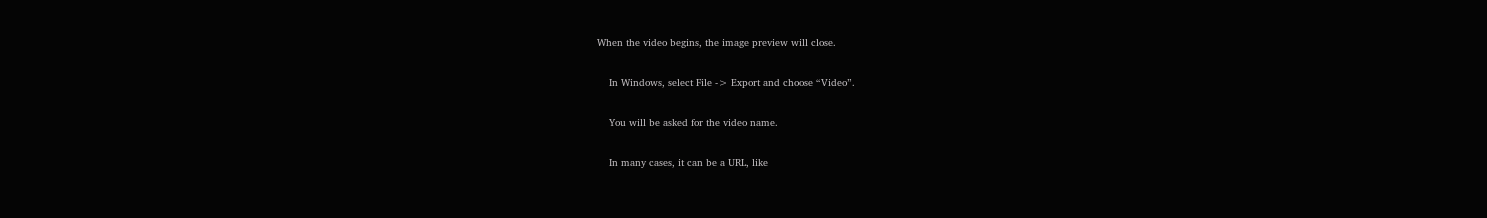When the video begins, the image preview will close.

    In Windows, select File -> Export and choose “Video”.

    You will be asked for the video name.

    In many cases, it can be a URL, like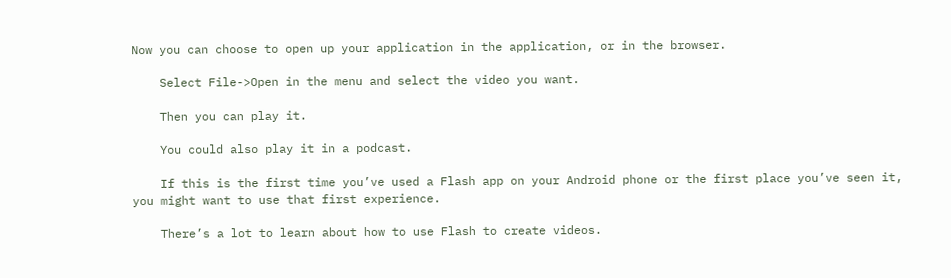Now you can choose to open up your application in the application, or in the browser.

    Select File->Open in the menu and select the video you want.

    Then you can play it.

    You could also play it in a podcast.

    If this is the first time you’ve used a Flash app on your Android phone or the first place you’ve seen it, you might want to use that first experience.

    There’s a lot to learn about how to use Flash to create videos.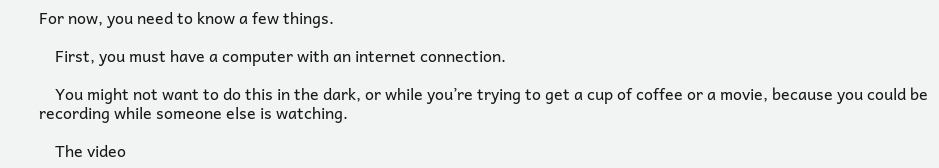For now, you need to know a few things.

    First, you must have a computer with an internet connection.

    You might not want to do this in the dark, or while you’re trying to get a cup of coffee or a movie, because you could be recording while someone else is watching.

    The video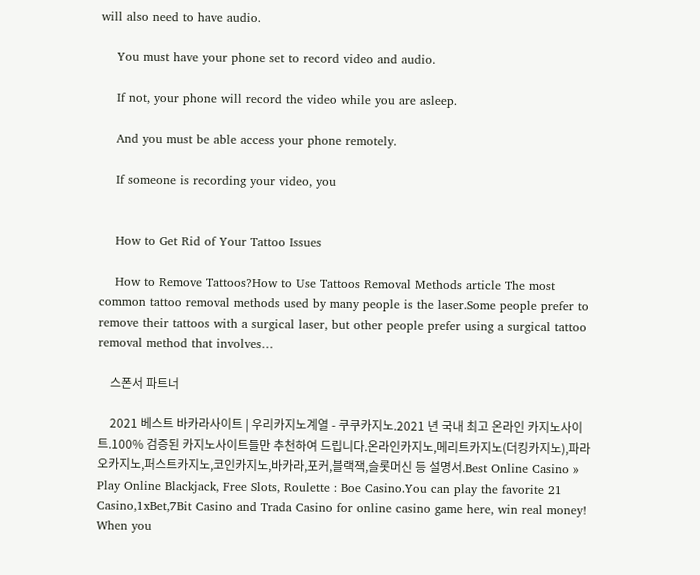will also need to have audio.

    You must have your phone set to record video and audio.

    If not, your phone will record the video while you are asleep.

    And you must be able access your phone remotely.

    If someone is recording your video, you


    How to Get Rid of Your Tattoo Issues

    How to Remove Tattoos?How to Use Tattoos Removal Methods article The most common tattoo removal methods used by many people is the laser.Some people prefer to remove their tattoos with a surgical laser, but other people prefer using a surgical tattoo removal method that involves…

    스폰서 파트너

    2021 베스트 바카라사이트 | 우리카지노계열 - 쿠쿠카지노.2021 년 국내 최고 온라인 카지노사이트.100% 검증된 카지노사이트들만 추천하여 드립니다.온라인카지노,메리트카지노(더킹카지노),파라오카지노,퍼스트카지노,코인카지노,바카라,포커,블랙잭,슬롯머신 등 설명서.Best Online Casino » Play Online Blackjack, Free Slots, Roulette : Boe Casino.You can play the favorite 21 Casino,1xBet,7Bit Casino and Trada Casino for online casino game here, win real money! When you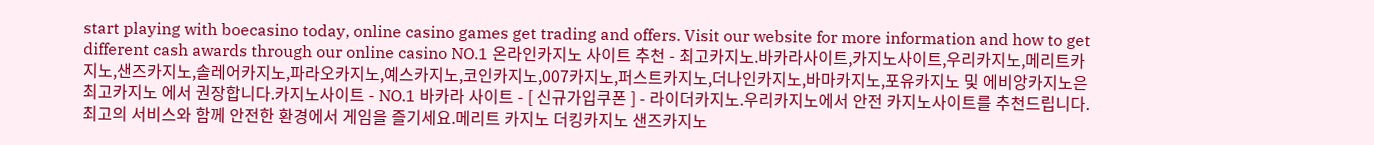start playing with boecasino today, online casino games get trading and offers. Visit our website for more information and how to get different cash awards through our online casino NO.1 온라인카지노 사이트 추천 - 최고카지노.바카라사이트,카지노사이트,우리카지노,메리트카지노,샌즈카지노,솔레어카지노,파라오카지노,예스카지노,코인카지노,007카지노,퍼스트카지노,더나인카지노,바마카지노,포유카지노 및 에비앙카지노은 최고카지노 에서 권장합니다.카지노사이트 - NO.1 바카라 사이트 - [ 신규가입쿠폰 ] - 라이더카지노.우리카지노에서 안전 카지노사이트를 추천드립니다. 최고의 서비스와 함께 안전한 환경에서 게임을 즐기세요.메리트 카지노 더킹카지노 샌즈카지노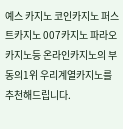예스 카지노 코인카지노 퍼스트카지노 007카지노 파라오카지노등 온라인카지노의 부동의1위 우리계열카지노를 추천해드립니다.